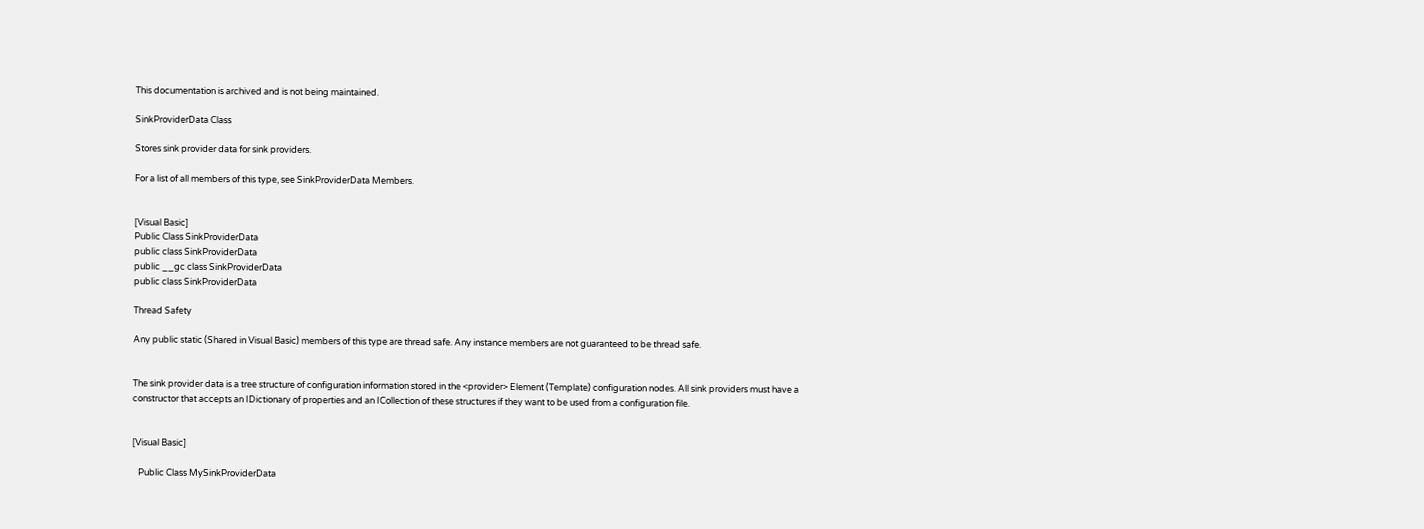This documentation is archived and is not being maintained.

SinkProviderData Class

Stores sink provider data for sink providers.

For a list of all members of this type, see SinkProviderData Members.


[Visual Basic]
Public Class SinkProviderData
public class SinkProviderData
public __gc class SinkProviderData
public class SinkProviderData

Thread Safety

Any public static (Shared in Visual Basic) members of this type are thread safe. Any instance members are not guaranteed to be thread safe.


The sink provider data is a tree structure of configuration information stored in the <provider> Element (Template) configuration nodes. All sink providers must have a constructor that accepts an IDictionary of properties and an ICollection of these structures if they want to be used from a configuration file.


[Visual Basic]

   Public Class MySinkProviderData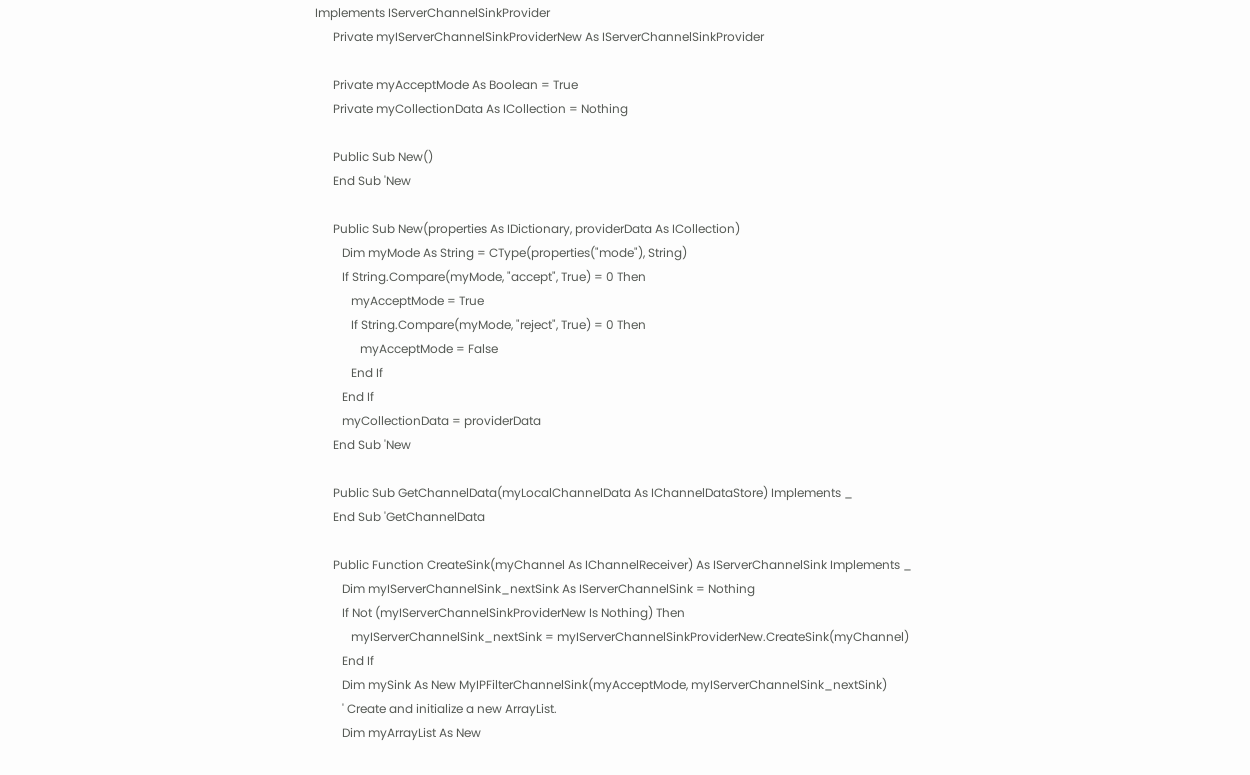Implements IServerChannelSinkProvider
      Private myIServerChannelSinkProviderNew As IServerChannelSinkProvider

      Private myAcceptMode As Boolean = True
      Private myCollectionData As ICollection = Nothing

      Public Sub New()
      End Sub 'New

      Public Sub New(properties As IDictionary, providerData As ICollection)
         Dim myMode As String = CType(properties("mode"), String)
         If String.Compare(myMode, "accept", True) = 0 Then
            myAcceptMode = True
            If String.Compare(myMode, "reject", True) = 0 Then
               myAcceptMode = False
            End If
         End If
         myCollectionData = providerData
      End Sub 'New

      Public Sub GetChannelData(myLocalChannelData As IChannelDataStore) Implements _
      End Sub 'GetChannelData

      Public Function CreateSink(myChannel As IChannelReceiver) As IServerChannelSink Implements _
         Dim myIServerChannelSink_nextSink As IServerChannelSink = Nothing
         If Not (myIServerChannelSinkProviderNew Is Nothing) Then
            myIServerChannelSink_nextSink = myIServerChannelSinkProviderNew.CreateSink(myChannel)
         End If
         Dim mySink As New MyIPFilterChannelSink(myAcceptMode, myIServerChannelSink_nextSink)
         ' Create and initialize a new ArrayList.
         Dim myArrayList As New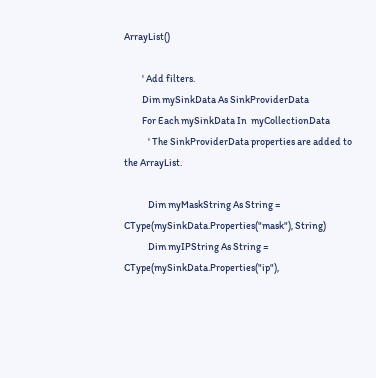ArrayList()

         ' Add filters.
         Dim mySinkData As SinkProviderData
         For Each mySinkData In  myCollectionData
            ' The SinkProviderData properties are added to the ArrayList.

            Dim myMaskString As String = CType(mySinkData.Properties("mask"), String)
            Dim myIPString As String = CType(mySinkData.Properties("ip"),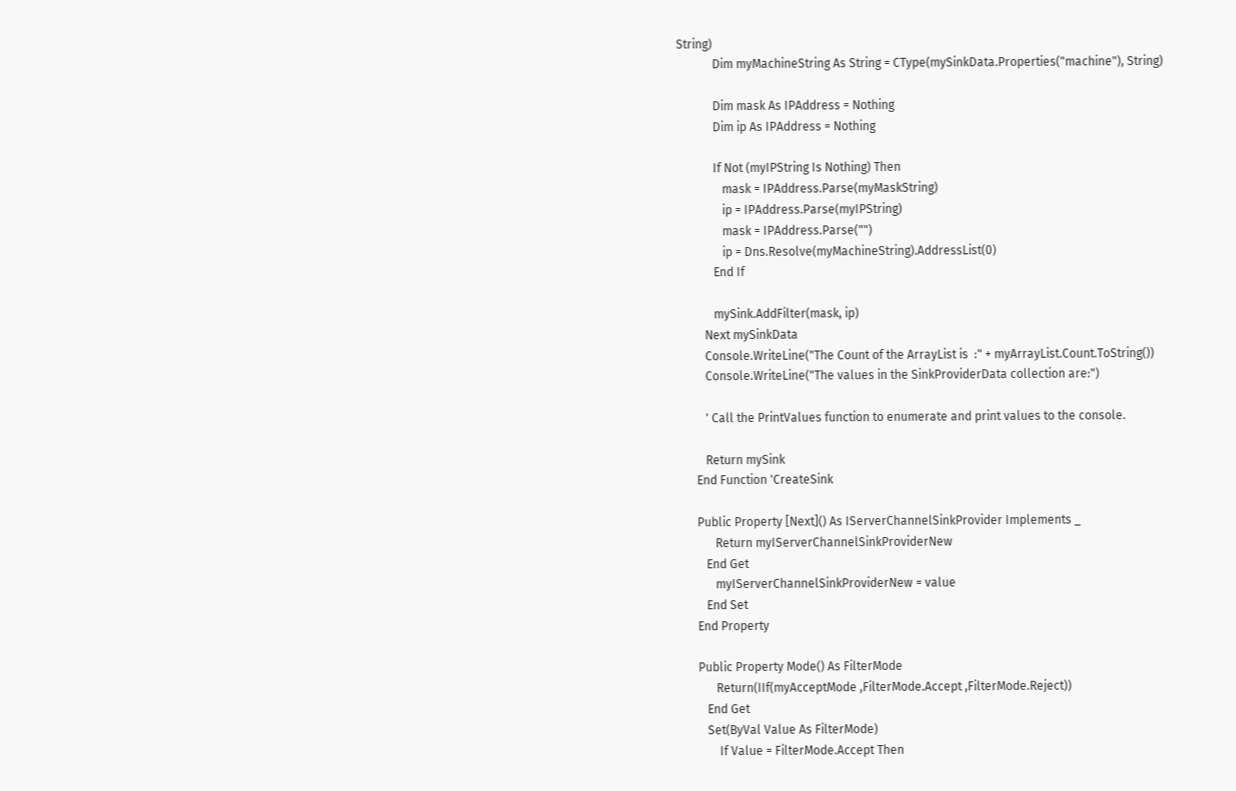String)
            Dim myMachineString As String = CType(mySinkData.Properties("machine"), String)

            Dim mask As IPAddress = Nothing
            Dim ip As IPAddress = Nothing

            If Not (myIPString Is Nothing) Then
               mask = IPAddress.Parse(myMaskString)
               ip = IPAddress.Parse(myIPString)
               mask = IPAddress.Parse("")
               ip = Dns.Resolve(myMachineString).AddressList(0)
            End If

            mySink.AddFilter(mask, ip)
         Next mySinkData
         Console.WriteLine("The Count of the ArrayList is  :" + myArrayList.Count.ToString())
         Console.WriteLine("The values in the SinkProviderData collection are:")

         ' Call the PrintValues function to enumerate and print values to the console.

         Return mySink
      End Function 'CreateSink

      Public Property [Next]() As IServerChannelSinkProvider Implements _
            Return myIServerChannelSinkProviderNew
         End Get
            myIServerChannelSinkProviderNew = value
         End Set
      End Property

      Public Property Mode() As FilterMode
            Return(IIf(myAcceptMode ,FilterMode.Accept ,FilterMode.Reject))
         End Get
         Set(ByVal Value As FilterMode)
             If Value = FilterMode.Accept Then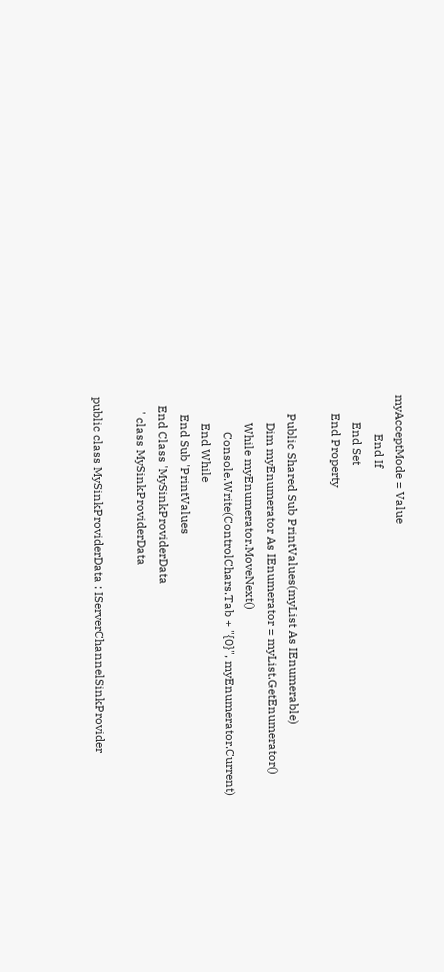myAcceptMode = Value
             End If
         End Set
      End Property

      Public Shared Sub PrintValues(myList As IEnumerable)
         Dim myEnumerator As IEnumerator = myList.GetEnumerator()
         While myEnumerator.MoveNext()
            Console.Write(ControlChars.Tab + "{0}", myEnumerator.Current)
         End While
      End Sub 'PrintValues
   End Class 'MySinkProviderData
     ' class MySinkProviderData

public class MySinkProviderData : IServerChannelSinkProvider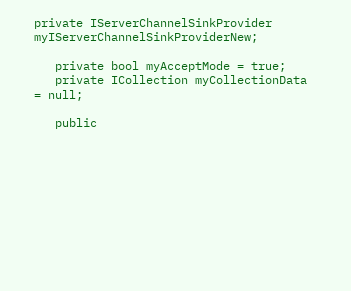private IServerChannelSinkProvider myIServerChannelSinkProviderNew;

   private bool myAcceptMode = true;
   private ICollection myCollectionData = null;

   public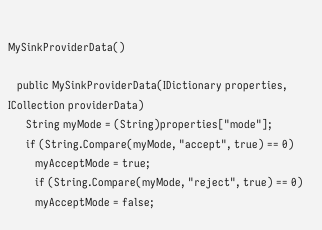MySinkProviderData()

   public MySinkProviderData(IDictionary properties, ICollection providerData)
      String myMode = (String)properties["mode"];
      if (String.Compare(myMode, "accept", true) == 0)
         myAcceptMode = true;
         if (String.Compare(myMode, "reject", true) == 0)
         myAcceptMode = false;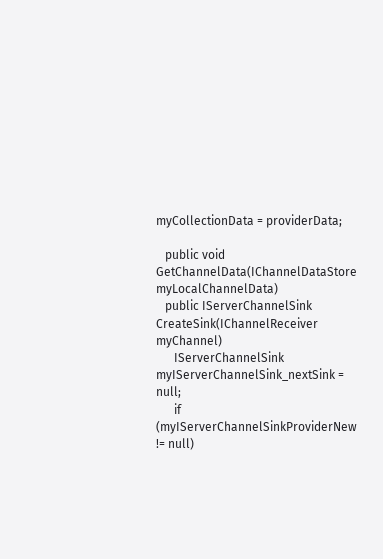myCollectionData = providerData;

   public void GetChannelData(IChannelDataStore myLocalChannelData)
   public IServerChannelSink CreateSink(IChannelReceiver myChannel)
      IServerChannelSink myIServerChannelSink_nextSink = null;
      if (myIServerChannelSinkProviderNew != null)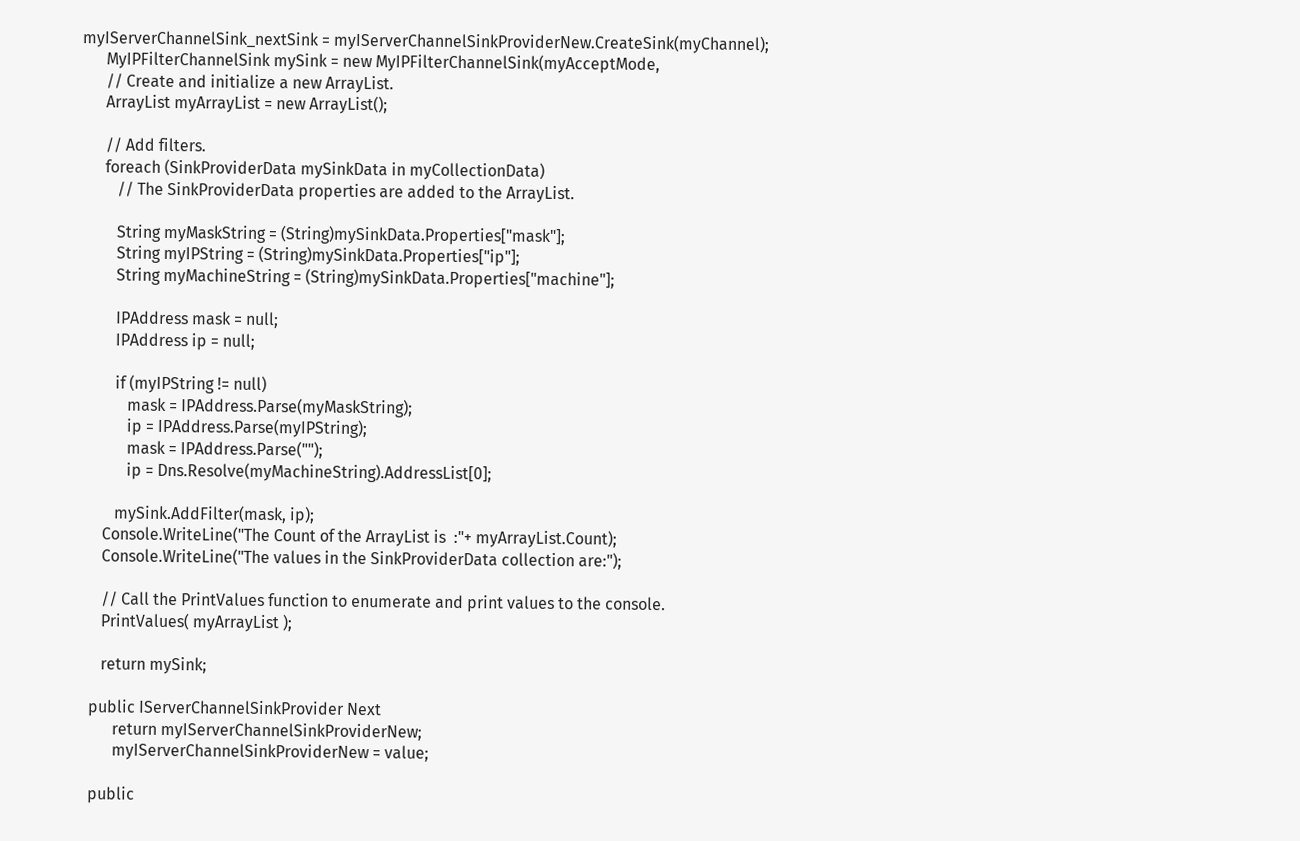myIServerChannelSink_nextSink = myIServerChannelSinkProviderNew.CreateSink(myChannel);
      MyIPFilterChannelSink mySink = new MyIPFilterChannelSink(myAcceptMode,
      // Create and initialize a new ArrayList.
      ArrayList myArrayList = new ArrayList();

      // Add filters.
      foreach (SinkProviderData mySinkData in myCollectionData)
         // The SinkProviderData properties are added to the ArrayList.

         String myMaskString = (String)mySinkData.Properties["mask"];
         String myIPString = (String)mySinkData.Properties["ip"];
         String myMachineString = (String)mySinkData.Properties["machine"];

         IPAddress mask = null;
         IPAddress ip = null;

         if (myIPString != null)
            mask = IPAddress.Parse(myMaskString);
            ip = IPAddress.Parse(myIPString);
            mask = IPAddress.Parse("");
            ip = Dns.Resolve(myMachineString).AddressList[0];

         mySink.AddFilter(mask, ip);
      Console.WriteLine("The Count of the ArrayList is  :"+ myArrayList.Count);
      Console.WriteLine("The values in the SinkProviderData collection are:");

      // Call the PrintValues function to enumerate and print values to the console.
      PrintValues( myArrayList );

      return mySink;

   public IServerChannelSinkProvider Next
         return myIServerChannelSinkProviderNew;
         myIServerChannelSinkProviderNew = value;

   public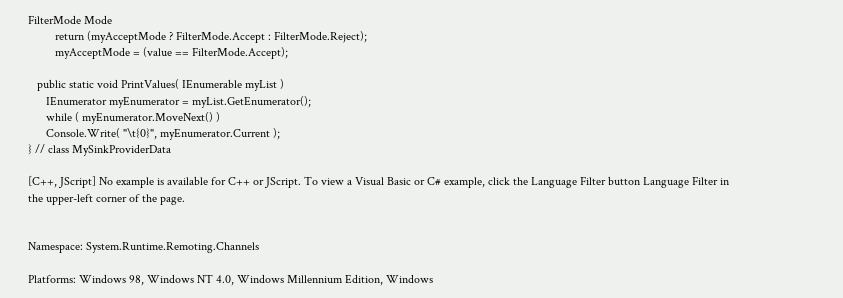FilterMode Mode
         return (myAcceptMode ? FilterMode.Accept : FilterMode.Reject);
         myAcceptMode = (value == FilterMode.Accept);

   public static void PrintValues( IEnumerable myList )
      IEnumerator myEnumerator = myList.GetEnumerator();
      while ( myEnumerator.MoveNext() )
      Console.Write( "\t{0}", myEnumerator.Current );
} // class MySinkProviderData

[C++, JScript] No example is available for C++ or JScript. To view a Visual Basic or C# example, click the Language Filter button Language Filter in the upper-left corner of the page.


Namespace: System.Runtime.Remoting.Channels

Platforms: Windows 98, Windows NT 4.0, Windows Millennium Edition, Windows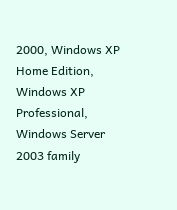2000, Windows XP Home Edition, Windows XP Professional, Windows Server 2003 family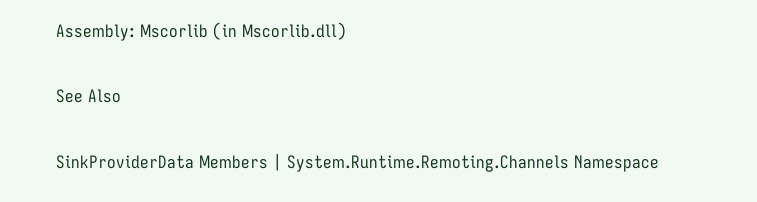Assembly: Mscorlib (in Mscorlib.dll)

See Also

SinkProviderData Members | System.Runtime.Remoting.Channels Namespace